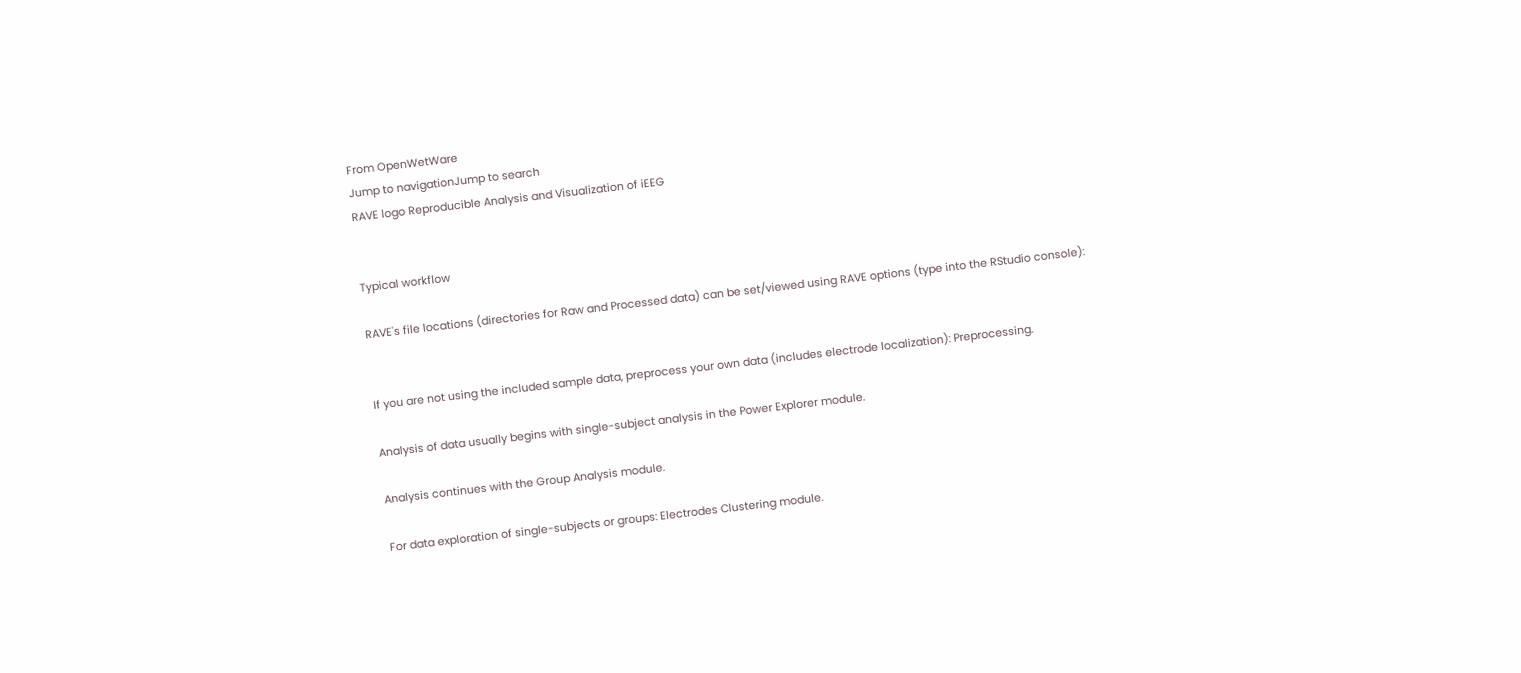From OpenWetWare
Jump to navigationJump to search
RAVE logo Reproducible Analysis and Visualization of iEEG


Typical workflow

RAVE's file locations (directories for Raw and Processed data) can be set/viewed using RAVE options (type into the RStudio console):


If you are not using the included sample data, preprocess your own data (includes electrode localization): Preprocessing.

Analysis of data usually begins with single-subject analysis in the Power Explorer module.

Analysis continues with the Group Analysis module.

For data exploration of single-subjects or groups: Electrodes Clustering module.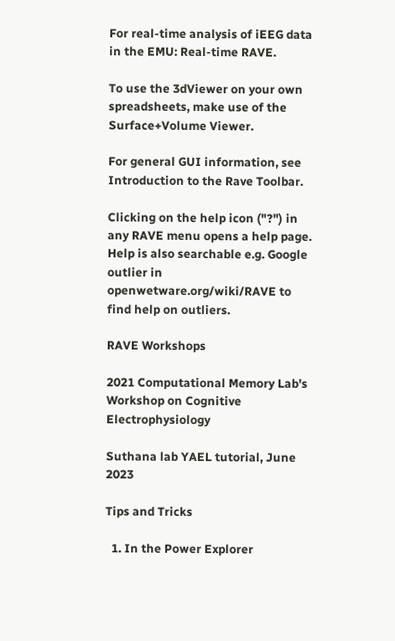For real-time analysis of iEEG data in the EMU: Real-time RAVE.

To use the 3dViewer on your own spreadsheets, make use of the Surface+Volume Viewer.

For general GUI information, see Introduction to the Rave Toolbar.

Clicking on the help icon ("?") in any RAVE menu opens a help page. Help is also searchable e.g. Google outlier in openwetware.org/wiki/RAVE to find help on outliers.

RAVE Workshops

2021 Computational Memory Lab's Workshop on Cognitive Electrophysiology

Suthana lab YAEL tutorial, June 2023

Tips and Tricks

  1. In the Power Explorer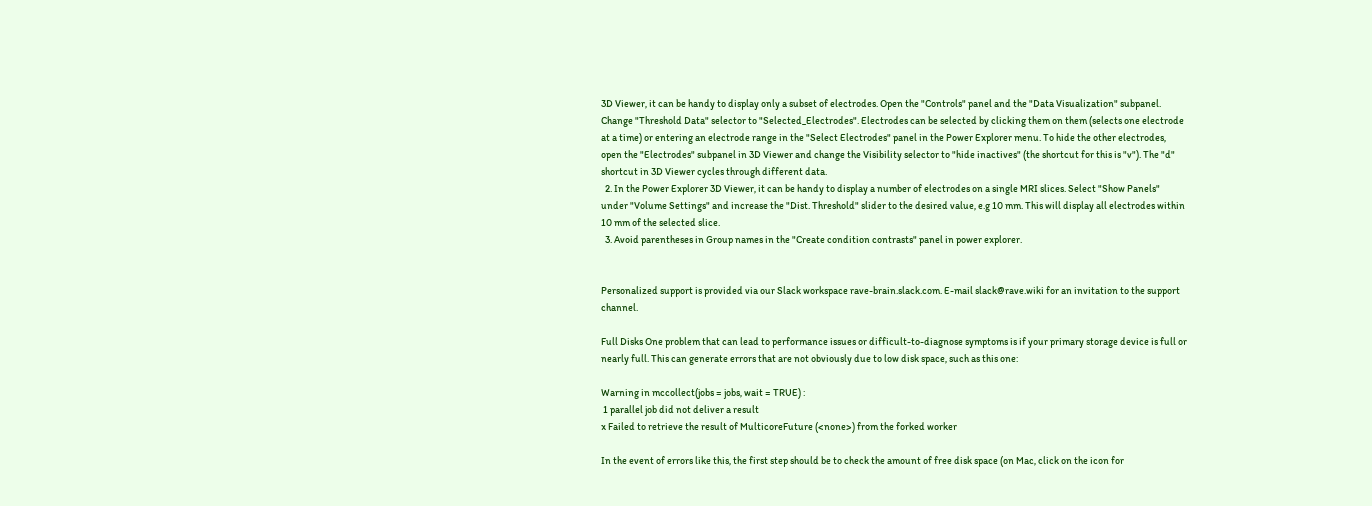3D Viewer, it can be handy to display only a subset of electrodes. Open the "Controls" panel and the "Data Visualization" subpanel. Change "Threshold Data" selector to "Selected_Electrodes". Electrodes can be selected by clicking them on them (selects one electrode at a time) or entering an electrode range in the "Select Electrodes" panel in the Power Explorer menu. To hide the other electrodes, open the "Electrodes" subpanel in 3D Viewer and change the Visibility selector to "hide inactives" (the shortcut for this is "v"). The "d" shortcut in 3D Viewer cycles through different data.
  2. In the Power Explorer 3D Viewer, it can be handy to display a number of electrodes on a single MRI slices. Select "Show Panels" under "Volume Settings" and increase the "Dist. Threshold" slider to the desired value, e.g 10 mm. This will display all electrodes within 10 mm of the selected slice.
  3. Avoid parentheses in Group names in the "Create condition contrasts" panel in power explorer.


Personalized support is provided via our Slack workspace rave-brain.slack.com. E-mail slack@rave.wiki for an invitation to the support channel.

Full Disks One problem that can lead to performance issues or difficult-to-diagnose symptoms is if your primary storage device is full or nearly full. This can generate errors that are not obviously due to low disk space, such as this one:

Warning in mccollect(jobs = jobs, wait = TRUE) :
 1 parallel job did not deliver a result
x Failed to retrieve the result of MulticoreFuture (<none>) from the forked worker

In the event of errors like this, the first step should be to check the amount of free disk space (on Mac, click on the icon for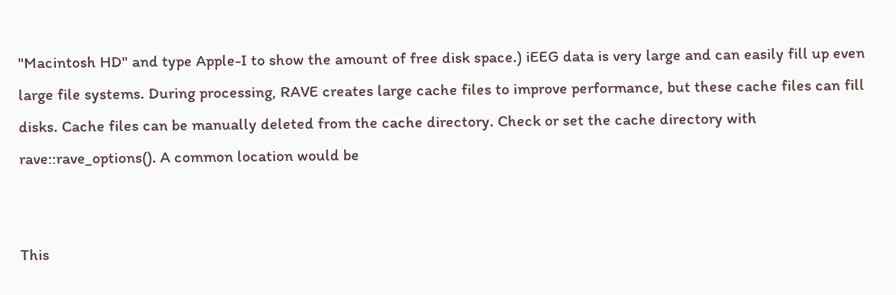"Macintosh HD" and type Apple-I to show the amount of free disk space.) iEEG data is very large and can easily fill up even large file systems. During processing, RAVE creates large cache files to improve performance, but these cache files can fill disks. Cache files can be manually deleted from the cache directory. Check or set the cache directory with rave::rave_options(). A common location would be


This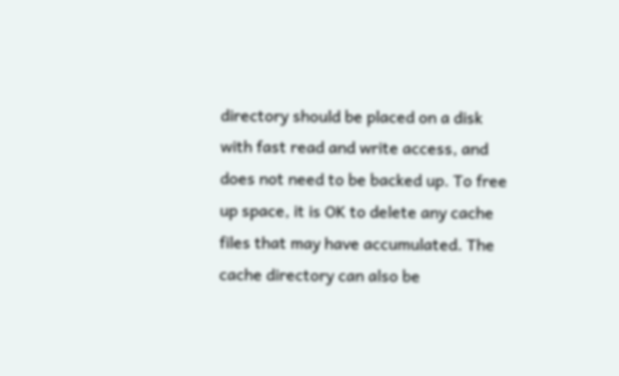directory should be placed on a disk with fast read and write access, and does not need to be backed up. To free up space, it is OK to delete any cache files that may have accumulated. The cache directory can also be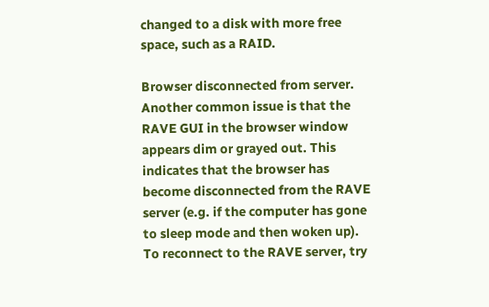changed to a disk with more free space, such as a RAID.

Browser disconnected from server. Another common issue is that the RAVE GUI in the browser window appears dim or grayed out. This indicates that the browser has become disconnected from the RAVE server (e.g. if the computer has gone to sleep mode and then woken up). To reconnect to the RAVE server, try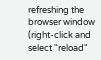refreshing the browser window (right-click and select "reload"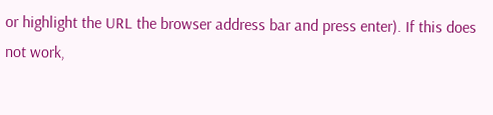or highlight the URL the browser address bar and press enter). If this does not work,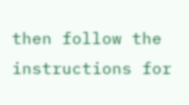then follow the instructions for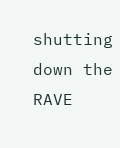shutting down the RAVE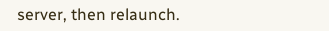server, then relaunch.